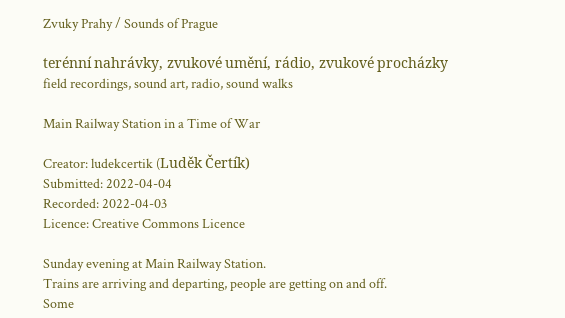Zvuky Prahy / Sounds of Prague

terénní nahrávky, zvukové umění, rádio, zvukové procházky
field recordings, sound art, radio, sound walks

Main Railway Station in a Time of War

Creator: ludekcertik (Luděk Čertík)
Submitted: 2022-04-04
Recorded: 2022-04-03
Licence: Creative Commons Licence

Sunday evening at Main Railway Station.
Trains are arriving and departing, people are getting on and off.
Some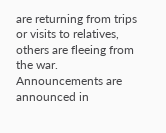are returning from trips or visits to relatives, others are fleeing from the war.
Announcements are announced in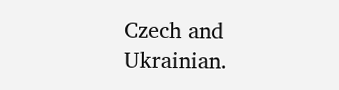Czech and Ukrainian.